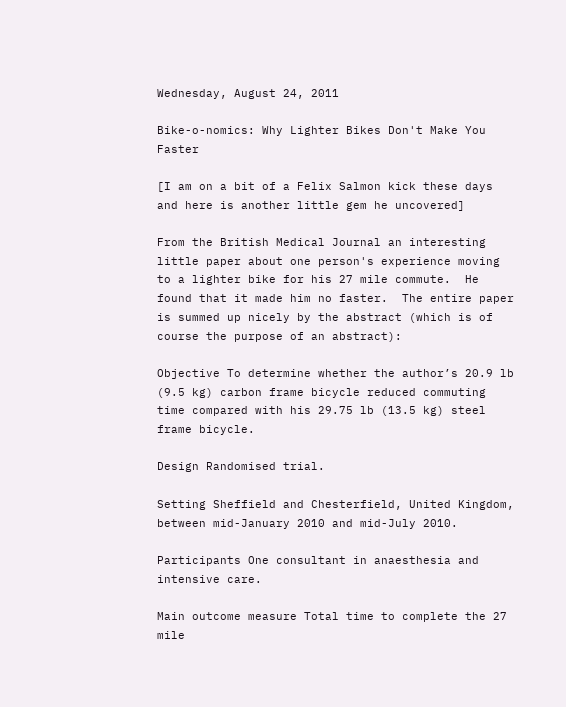Wednesday, August 24, 2011

Bike-o-nomics: Why Lighter Bikes Don't Make You Faster

[I am on a bit of a Felix Salmon kick these days and here is another little gem he uncovered]

From the British Medical Journal an interesting little paper about one person's experience moving to a lighter bike for his 27 mile commute.  He found that it made him no faster.  The entire paper is summed up nicely by the abstract (which is of course the purpose of an abstract):

Objective To determine whether the author’s 20.9 lb (9.5 kg) carbon frame bicycle reduced commuting time compared with his 29.75 lb (13.5 kg) steel frame bicycle.

Design Randomised trial.

Setting Sheffield and Chesterfield, United Kingdom, between mid-January 2010 and mid-July 2010.

Participants One consultant in anaesthesia and intensive care.

Main outcome measure Total time to complete the 27 mile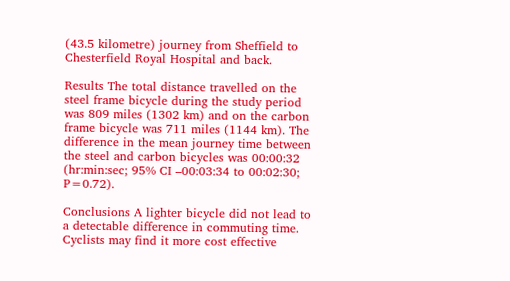(43.5 kilometre) journey from Sheffield to Chesterfield Royal Hospital and back.

Results The total distance travelled on the steel frame bicycle during the study period was 809 miles (1302 km) and on the carbon frame bicycle was 711 miles (1144 km). The difference in the mean journey time between the steel and carbon bicycles was 00:00:32 (hr:min:sec; 95% CI –00:03:34 to 00:02:30; P=0.72).

Conclusions A lighter bicycle did not lead to a detectable difference in commuting time. Cyclists may find it more cost effective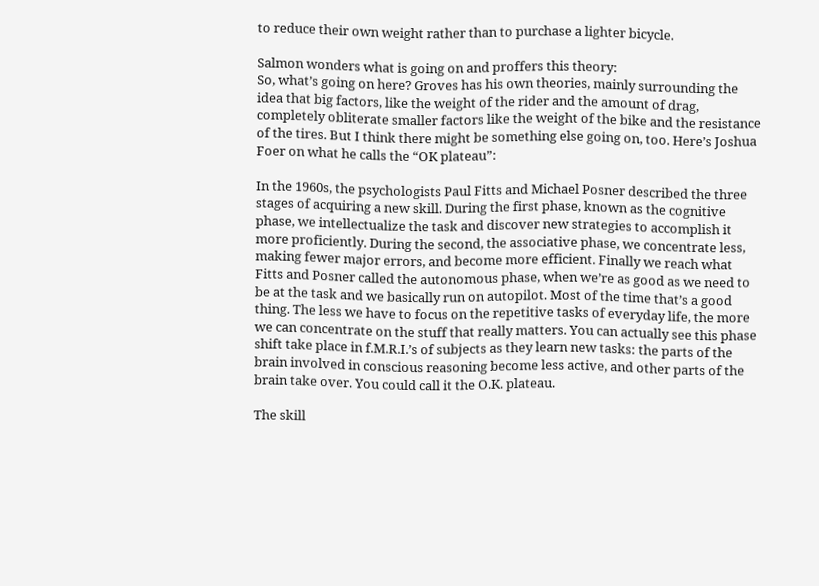to reduce their own weight rather than to purchase a lighter bicycle.

Salmon wonders what is going on and proffers this theory:
So, what’s going on here? Groves has his own theories, mainly surrounding the idea that big factors, like the weight of the rider and the amount of drag, completely obliterate smaller factors like the weight of the bike and the resistance of the tires. But I think there might be something else going on, too. Here’s Joshua Foer on what he calls the “OK plateau”:

In the 1960s, the psychologists Paul Fitts and Michael Posner described the three stages of acquiring a new skill. During the first phase, known as the cognitive phase, we intellectualize the task and discover new strategies to accomplish it more proficiently. During the second, the associative phase, we concentrate less, making fewer major errors, and become more efficient. Finally we reach what Fitts and Posner called the autonomous phase, when we’re as good as we need to be at the task and we basically run on autopilot. Most of the time that’s a good thing. The less we have to focus on the repetitive tasks of everyday life, the more we can concentrate on the stuff that really matters. You can actually see this phase shift take place in f.M.R.I.’s of subjects as they learn new tasks: the parts of the brain involved in conscious reasoning become less active, and other parts of the brain take over. You could call it the O.K. plateau.

The skill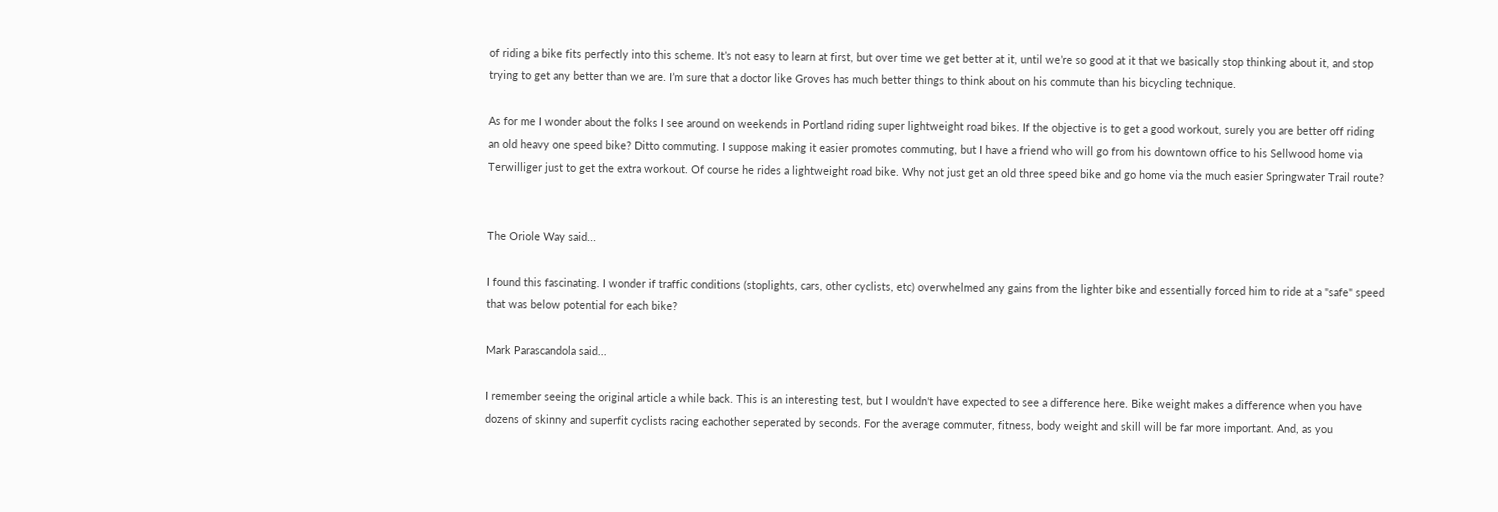of riding a bike fits perfectly into this scheme. It’s not easy to learn at first, but over time we get better at it, until we’re so good at it that we basically stop thinking about it, and stop trying to get any better than we are. I’m sure that a doctor like Groves has much better things to think about on his commute than his bicycling technique.

As for me I wonder about the folks I see around on weekends in Portland riding super lightweight road bikes. If the objective is to get a good workout, surely you are better off riding an old heavy one speed bike? Ditto commuting. I suppose making it easier promotes commuting, but I have a friend who will go from his downtown office to his Sellwood home via Terwilliger just to get the extra workout. Of course he rides a lightweight road bike. Why not just get an old three speed bike and go home via the much easier Springwater Trail route?


The Oriole Way said...

I found this fascinating. I wonder if traffic conditions (stoplights, cars, other cyclists, etc) overwhelmed any gains from the lighter bike and essentially forced him to ride at a "safe" speed that was below potential for each bike?

Mark Parascandola said...

I remember seeing the original article a while back. This is an interesting test, but I wouldn't have expected to see a difference here. Bike weight makes a difference when you have dozens of skinny and superfit cyclists racing eachother seperated by seconds. For the average commuter, fitness, body weight and skill will be far more important. And, as you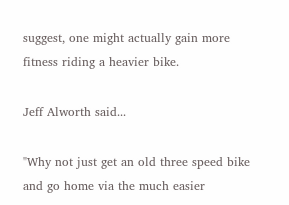suggest, one might actually gain more fitness riding a heavier bike.

Jeff Alworth said...

"Why not just get an old three speed bike and go home via the much easier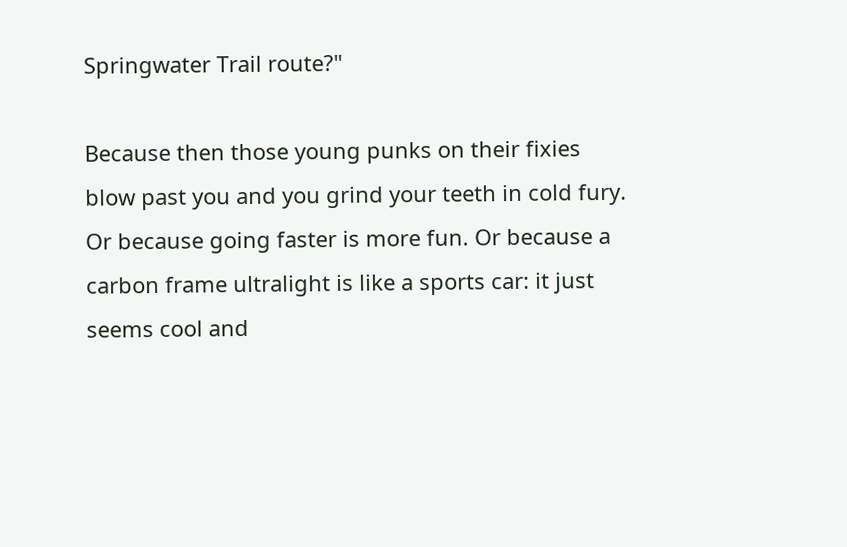Springwater Trail route?"

Because then those young punks on their fixies blow past you and you grind your teeth in cold fury. Or because going faster is more fun. Or because a carbon frame ultralight is like a sports car: it just seems cool and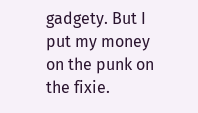gadgety. But I put my money on the punk on the fixie.